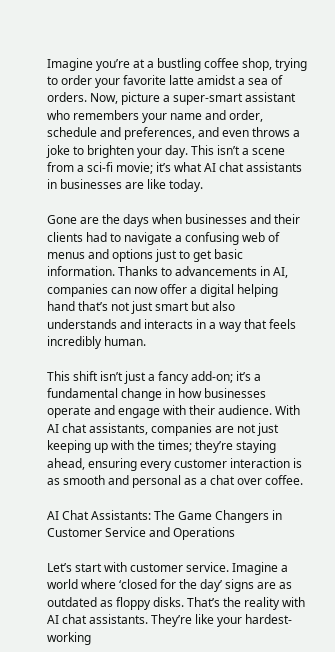Imagine you’re at a bustling coffee shop, trying to order your favorite latte amidst a sea of orders. Now, picture a super-smart assistant who remembers your name and order, schedule and preferences, and even throws a joke to brighten your day. This isn’t a scene from a sci-fi movie; it’s what AI chat assistants in businesses are like today.

Gone are the days when businesses and their clients had to navigate a confusing web of menus and options just to get basic information. Thanks to advancements in AI, companies can now offer a digital helping hand that’s not just smart but also understands and interacts in a way that feels incredibly human.

This shift isn’t just a fancy add-on; it’s a fundamental change in how businesses operate and engage with their audience. With AI chat assistants, companies are not just keeping up with the times; they’re staying ahead, ensuring every customer interaction is as smooth and personal as a chat over coffee.

AI Chat Assistants: The Game Changers in Customer Service and Operations

Let’s start with customer service. Imagine a world where ‘closed for the day’ signs are as outdated as floppy disks. That’s the reality with AI chat assistants. They’re like your hardest-working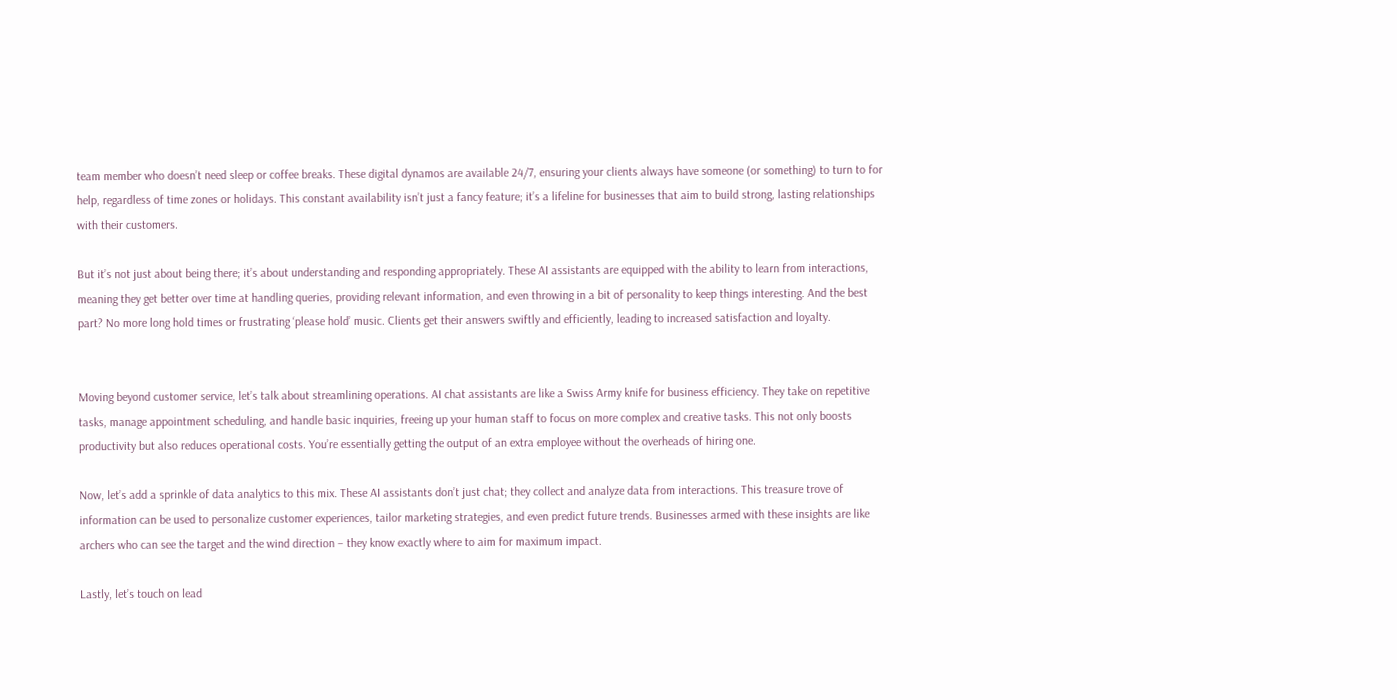team member who doesn’t need sleep or coffee breaks. These digital dynamos are available 24/7, ensuring your clients always have someone (or something) to turn to for help, regardless of time zones or holidays. This constant availability isn’t just a fancy feature; it’s a lifeline for businesses that aim to build strong, lasting relationships with their customers.

But it’s not just about being there; it’s about understanding and responding appropriately. These AI assistants are equipped with the ability to learn from interactions, meaning they get better over time at handling queries, providing relevant information, and even throwing in a bit of personality to keep things interesting. And the best part? No more long hold times or frustrating ‘please hold’ music. Clients get their answers swiftly and efficiently, leading to increased satisfaction and loyalty.


Moving beyond customer service, let’s talk about streamlining operations. AI chat assistants are like a Swiss Army knife for business efficiency. They take on repetitive tasks, manage appointment scheduling, and handle basic inquiries, freeing up your human staff to focus on more complex and creative tasks. This not only boosts productivity but also reduces operational costs. You’re essentially getting the output of an extra employee without the overheads of hiring one.

Now, let’s add a sprinkle of data analytics to this mix. These AI assistants don’t just chat; they collect and analyze data from interactions. This treasure trove of information can be used to personalize customer experiences, tailor marketing strategies, and even predict future trends. Businesses armed with these insights are like archers who can see the target and the wind direction – they know exactly where to aim for maximum impact.

Lastly, let’s touch on lead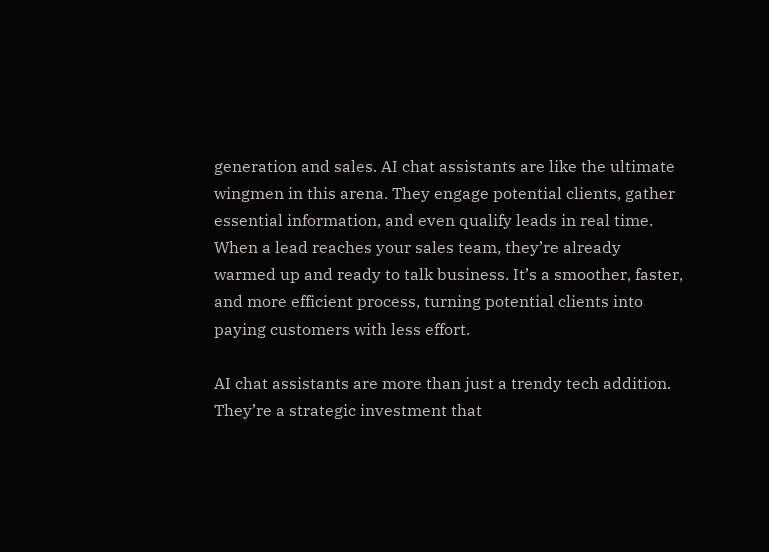generation and sales. AI chat assistants are like the ultimate wingmen in this arena. They engage potential clients, gather essential information, and even qualify leads in real time. When a lead reaches your sales team, they’re already warmed up and ready to talk business. It’s a smoother, faster, and more efficient process, turning potential clients into paying customers with less effort.

AI chat assistants are more than just a trendy tech addition. They’re a strategic investment that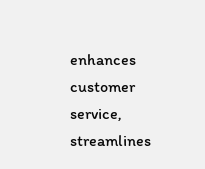enhances customer service, streamlines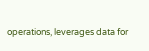operations, leverages data for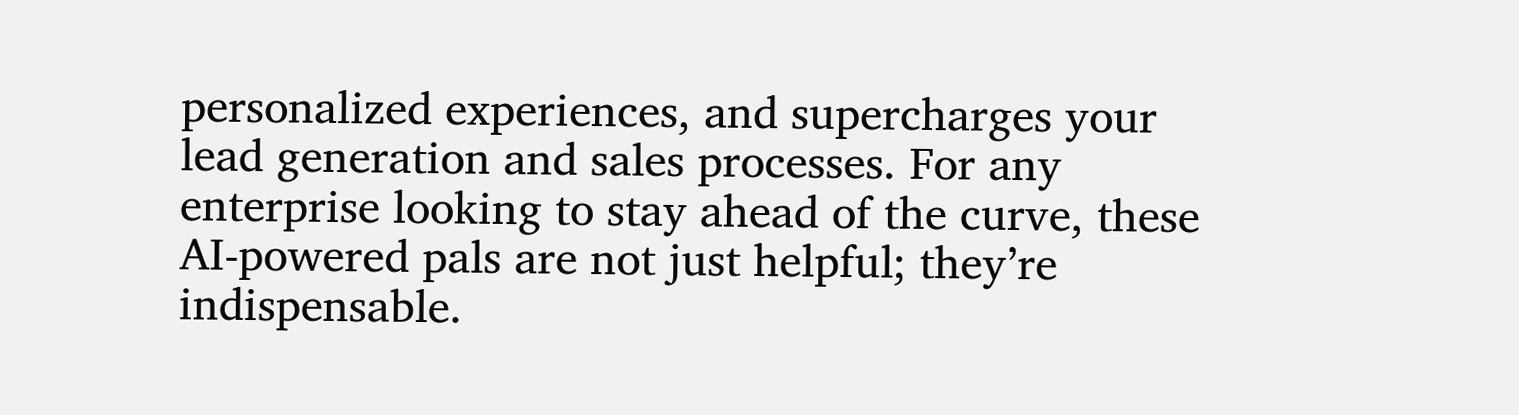personalized experiences, and supercharges your lead generation and sales processes. For any enterprise looking to stay ahead of the curve, these AI-powered pals are not just helpful; they’re indispensable.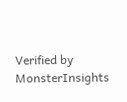Verified by MonsterInsights